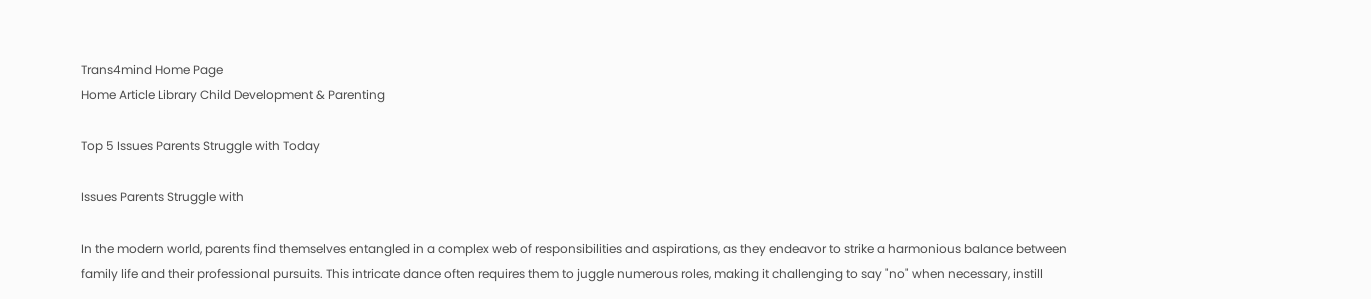Trans4mind Home Page
Home Article Library Child Development & Parenting

Top 5 Issues Parents Struggle with Today

Issues Parents Struggle with

In the modern world, parents find themselves entangled in a complex web of responsibilities and aspirations, as they endeavor to strike a harmonious balance between family life and their professional pursuits. This intricate dance often requires them to juggle numerous roles, making it challenging to say "no" when necessary, instill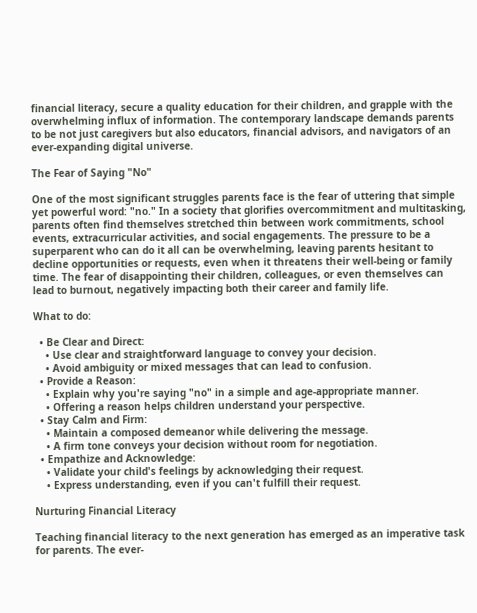financial literacy, secure a quality education for their children, and grapple with the overwhelming influx of information. The contemporary landscape demands parents to be not just caregivers but also educators, financial advisors, and navigators of an ever-expanding digital universe.

The Fear of Saying "No"

One of the most significant struggles parents face is the fear of uttering that simple yet powerful word: "no." In a society that glorifies overcommitment and multitasking, parents often find themselves stretched thin between work commitments, school events, extracurricular activities, and social engagements. The pressure to be a superparent who can do it all can be overwhelming, leaving parents hesitant to decline opportunities or requests, even when it threatens their well-being or family time. The fear of disappointing their children, colleagues, or even themselves can lead to burnout, negatively impacting both their career and family life.

What to do:

  • Be Clear and Direct:
    • Use clear and straightforward language to convey your decision.
    • Avoid ambiguity or mixed messages that can lead to confusion.
  • Provide a Reason:
    • Explain why you're saying "no" in a simple and age-appropriate manner.
    • Offering a reason helps children understand your perspective.
  • Stay Calm and Firm:
    • Maintain a composed demeanor while delivering the message.
    • A firm tone conveys your decision without room for negotiation.
  • Empathize and Acknowledge:
    • Validate your child's feelings by acknowledging their request.
    • Express understanding, even if you can't fulfill their request.

Nurturing Financial Literacy

Teaching financial literacy to the next generation has emerged as an imperative task for parents. The ever-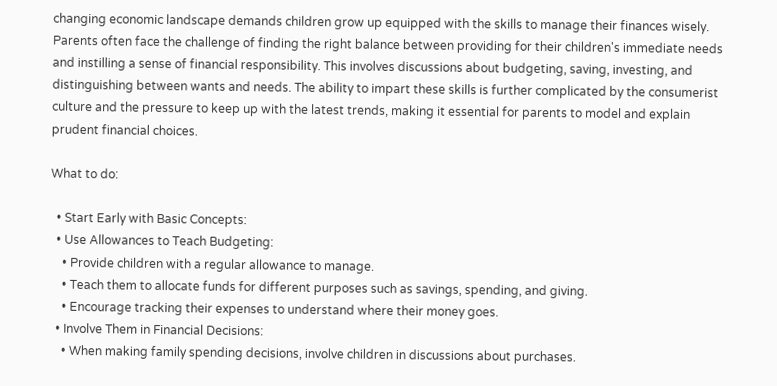changing economic landscape demands children grow up equipped with the skills to manage their finances wisely. Parents often face the challenge of finding the right balance between providing for their children's immediate needs and instilling a sense of financial responsibility. This involves discussions about budgeting, saving, investing, and distinguishing between wants and needs. The ability to impart these skills is further complicated by the consumerist culture and the pressure to keep up with the latest trends, making it essential for parents to model and explain prudent financial choices.

What to do:

  • Start Early with Basic Concepts:
  • Use Allowances to Teach Budgeting:
    • Provide children with a regular allowance to manage.
    • Teach them to allocate funds for different purposes such as savings, spending, and giving.
    • Encourage tracking their expenses to understand where their money goes.
  • Involve Them in Financial Decisions:
    • When making family spending decisions, involve children in discussions about purchases.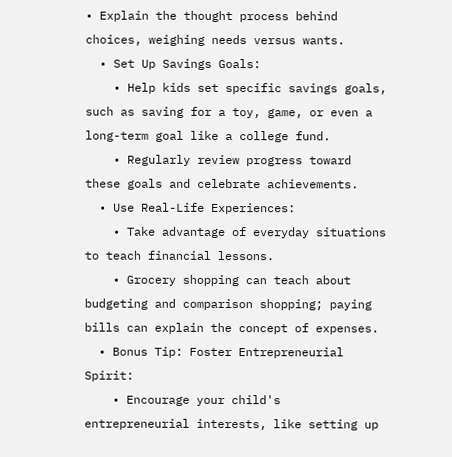• Explain the thought process behind choices, weighing needs versus wants.
  • Set Up Savings Goals:
    • Help kids set specific savings goals, such as saving for a toy, game, or even a long-term goal like a college fund.
    • Regularly review progress toward these goals and celebrate achievements.
  • Use Real-Life Experiences:
    • Take advantage of everyday situations to teach financial lessons.
    • Grocery shopping can teach about budgeting and comparison shopping; paying bills can explain the concept of expenses.
  • Bonus Tip: Foster Entrepreneurial Spirit:
    • Encourage your child's entrepreneurial interests, like setting up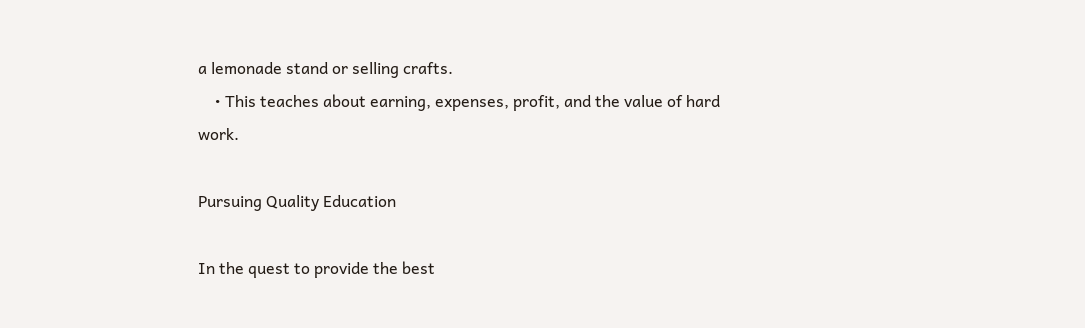a lemonade stand or selling crafts.
    • This teaches about earning, expenses, profit, and the value of hard work.

Pursuing Quality Education

In the quest to provide the best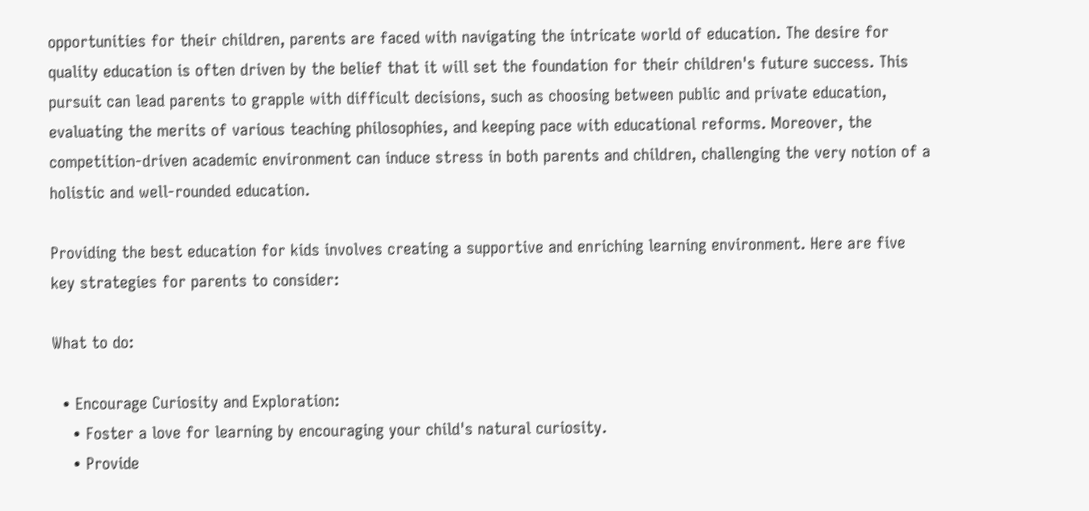opportunities for their children, parents are faced with navigating the intricate world of education. The desire for quality education is often driven by the belief that it will set the foundation for their children's future success. This pursuit can lead parents to grapple with difficult decisions, such as choosing between public and private education, evaluating the merits of various teaching philosophies, and keeping pace with educational reforms. Moreover, the competition-driven academic environment can induce stress in both parents and children, challenging the very notion of a holistic and well-rounded education.

Providing the best education for kids involves creating a supportive and enriching learning environment. Here are five key strategies for parents to consider:

What to do:

  • Encourage Curiosity and Exploration:
    • Foster a love for learning by encouraging your child's natural curiosity.
    • Provide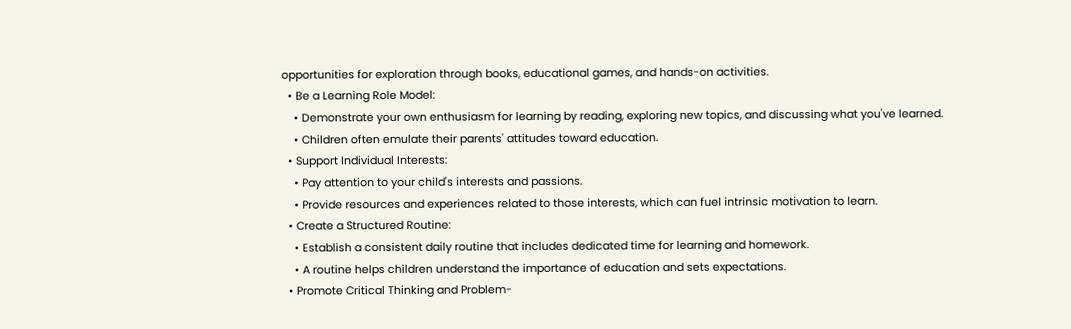opportunities for exploration through books, educational games, and hands-on activities.
  • Be a Learning Role Model:
    • Demonstrate your own enthusiasm for learning by reading, exploring new topics, and discussing what you've learned.
    • Children often emulate their parents' attitudes toward education.
  • Support Individual Interests:
    • Pay attention to your child's interests and passions.
    • Provide resources and experiences related to those interests, which can fuel intrinsic motivation to learn.
  • Create a Structured Routine:
    • Establish a consistent daily routine that includes dedicated time for learning and homework.
    • A routine helps children understand the importance of education and sets expectations.
  • Promote Critical Thinking and Problem-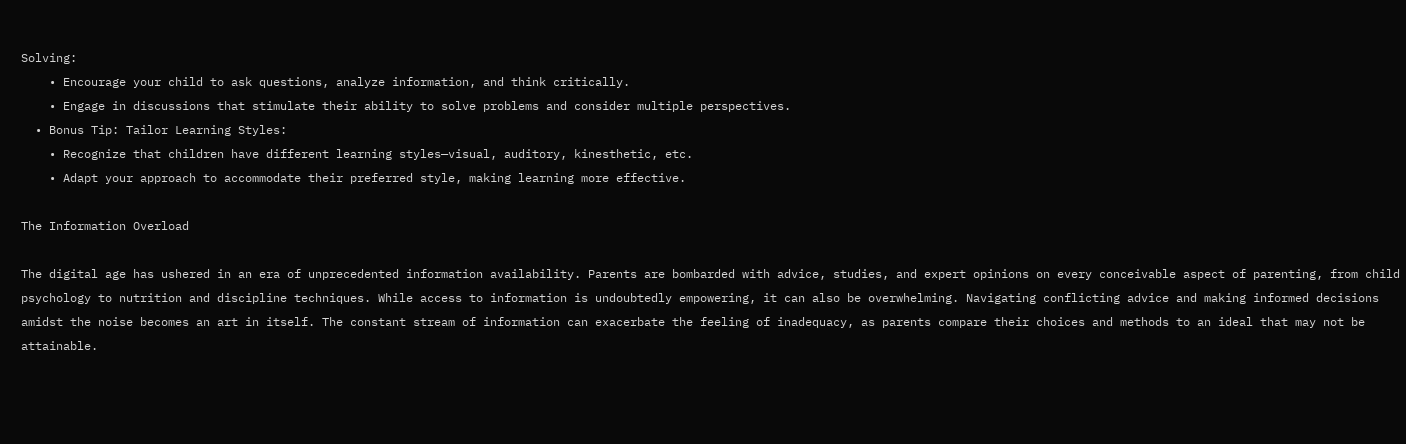Solving:
    • Encourage your child to ask questions, analyze information, and think critically.
    • Engage in discussions that stimulate their ability to solve problems and consider multiple perspectives.
  • Bonus Tip: Tailor Learning Styles:
    • Recognize that children have different learning styles—visual, auditory, kinesthetic, etc.
    • Adapt your approach to accommodate their preferred style, making learning more effective.

The Information Overload

The digital age has ushered in an era of unprecedented information availability. Parents are bombarded with advice, studies, and expert opinions on every conceivable aspect of parenting, from child psychology to nutrition and discipline techniques. While access to information is undoubtedly empowering, it can also be overwhelming. Navigating conflicting advice and making informed decisions amidst the noise becomes an art in itself. The constant stream of information can exacerbate the feeling of inadequacy, as parents compare their choices and methods to an ideal that may not be attainable.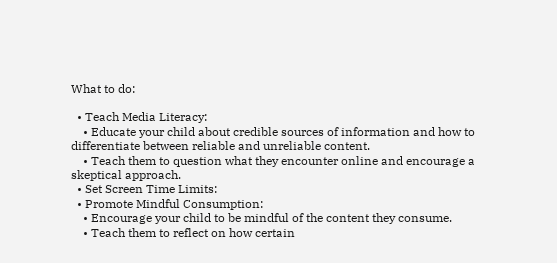What to do:

  • Teach Media Literacy:
    • Educate your child about credible sources of information and how to differentiate between reliable and unreliable content.
    • Teach them to question what they encounter online and encourage a skeptical approach.
  • Set Screen Time Limits:
  • Promote Mindful Consumption:
    • Encourage your child to be mindful of the content they consume.
    • Teach them to reflect on how certain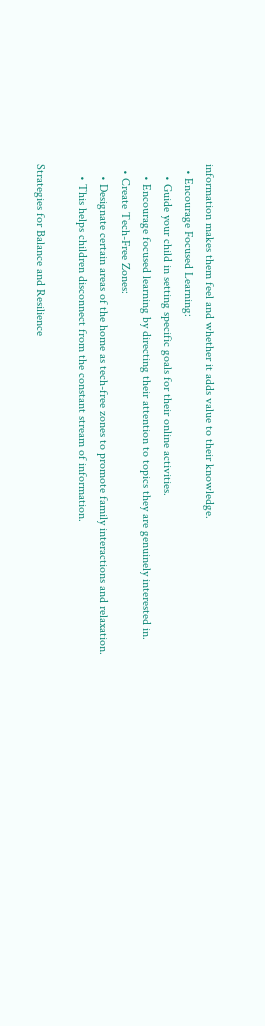information makes them feel and whether it adds value to their knowledge.
  • Encourage Focused Learning:
    • Guide your child in setting specific goals for their online activities.
    • Encourage focused learning by directing their attention to topics they are genuinely interested in.
  • Create Tech-Free Zones:
    • Designate certain areas of the home as tech-free zones to promote family interactions and relaxation.
    • This helps children disconnect from the constant stream of information.

Strategies for Balance and Resilience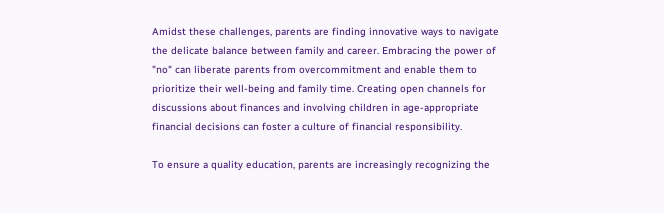Amidst these challenges, parents are finding innovative ways to navigate the delicate balance between family and career. Embracing the power of "no" can liberate parents from overcommitment and enable them to prioritize their well-being and family time. Creating open channels for discussions about finances and involving children in age-appropriate financial decisions can foster a culture of financial responsibility.

To ensure a quality education, parents are increasingly recognizing the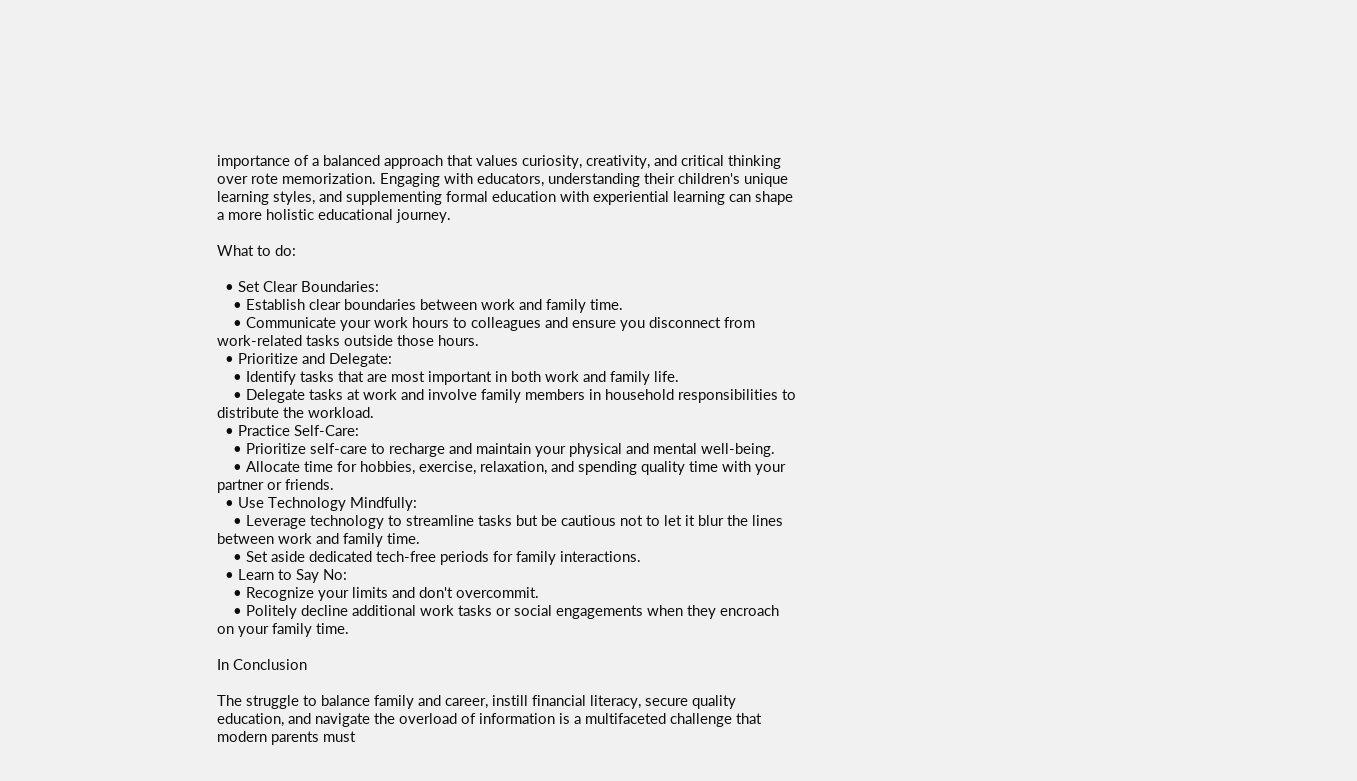importance of a balanced approach that values curiosity, creativity, and critical thinking over rote memorization. Engaging with educators, understanding their children's unique learning styles, and supplementing formal education with experiential learning can shape a more holistic educational journey.

What to do:

  • Set Clear Boundaries:
    • Establish clear boundaries between work and family time.
    • Communicate your work hours to colleagues and ensure you disconnect from work-related tasks outside those hours.
  • Prioritize and Delegate:
    • Identify tasks that are most important in both work and family life.
    • Delegate tasks at work and involve family members in household responsibilities to distribute the workload.
  • Practice Self-Care:
    • Prioritize self-care to recharge and maintain your physical and mental well-being.
    • Allocate time for hobbies, exercise, relaxation, and spending quality time with your partner or friends.
  • Use Technology Mindfully:
    • Leverage technology to streamline tasks but be cautious not to let it blur the lines between work and family time.
    • Set aside dedicated tech-free periods for family interactions.
  • Learn to Say No:
    • Recognize your limits and don't overcommit.
    • Politely decline additional work tasks or social engagements when they encroach on your family time.

In Conclusion

The struggle to balance family and career, instill financial literacy, secure quality education, and navigate the overload of information is a multifaceted challenge that modern parents must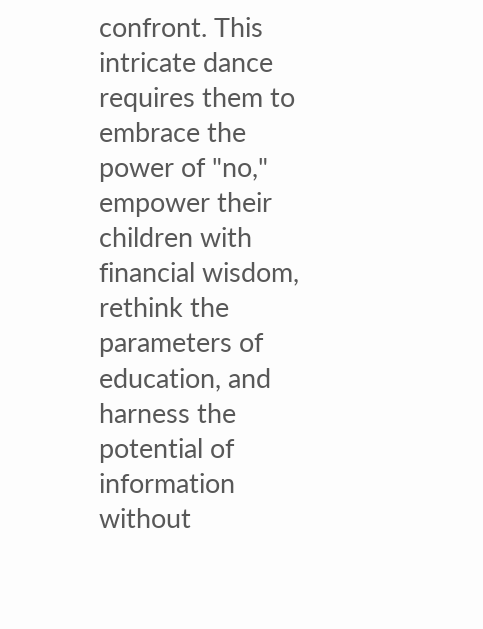confront. This intricate dance requires them to embrace the power of "no," empower their children with financial wisdom, rethink the parameters of education, and harness the potential of information without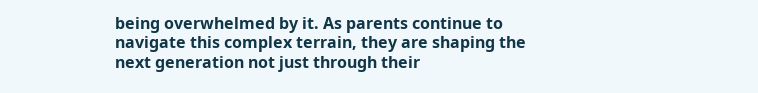being overwhelmed by it. As parents continue to navigate this complex terrain, they are shaping the next generation not just through their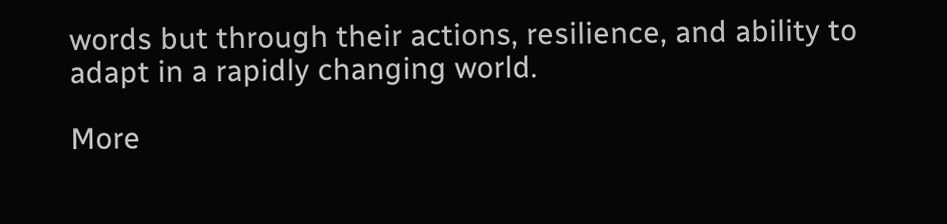words but through their actions, resilience, and ability to adapt in a rapidly changing world.

More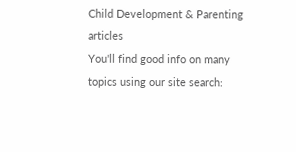Child Development & Parenting articles
You'll find good info on many topics using our site search: